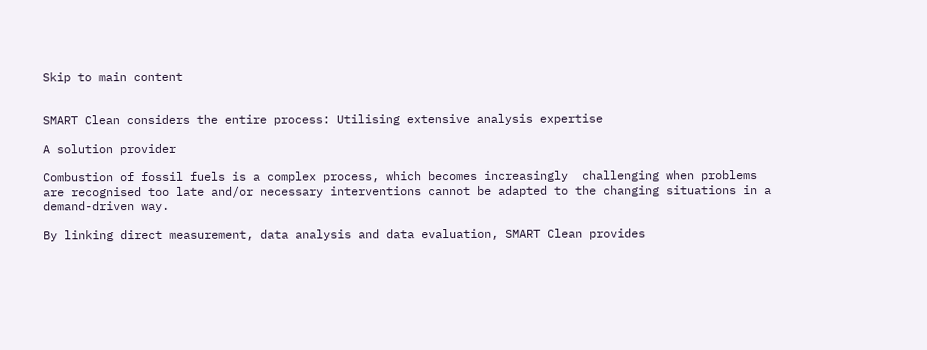Skip to main content


SMART Clean considers the entire process: Utilising extensive analysis expertise

A solution provider

Combustion of fossil fuels is a complex process, which becomes increasingly  challenging when problems are recognised too late and/or necessary interventions cannot be adapted to the changing situations in a demand-driven way.

By linking direct measurement, data analysis and data evaluation, SMART Clean provides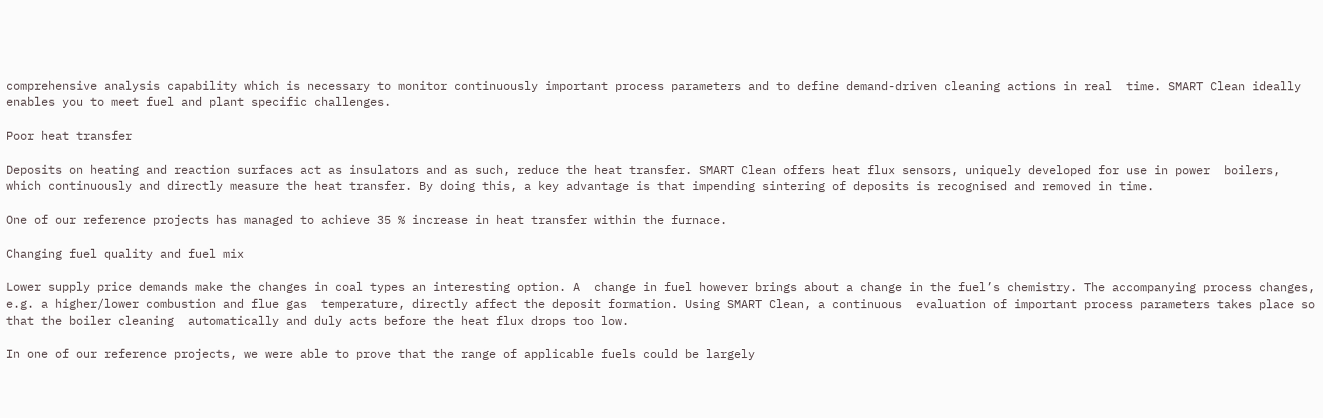comprehensive analysis capability which is necessary to monitor continuously important process parameters and to define demand-driven cleaning actions in real  time. SMART Clean ideally enables you to meet fuel and plant specific challenges.

Poor heat transfer

Deposits on heating and reaction surfaces act as insulators and as such, reduce the heat transfer. SMART Clean offers heat flux sensors, uniquely developed for use in power  boilers, which continuously and directly measure the heat transfer. By doing this, a key advantage is that impending sintering of deposits is recognised and removed in time.

One of our reference projects has managed to achieve 35 % increase in heat transfer within the furnace.

Changing fuel quality and fuel mix

Lower supply price demands make the changes in coal types an interesting option. A  change in fuel however brings about a change in the fuel’s chemistry. The accompanying process changes, e.g. a higher/lower combustion and flue gas  temperature, directly affect the deposit formation. Using SMART Clean, a continuous  evaluation of important process parameters takes place so that the boiler cleaning  automatically and duly acts before the heat flux drops too low.

In one of our reference projects, we were able to prove that the range of applicable fuels could be largely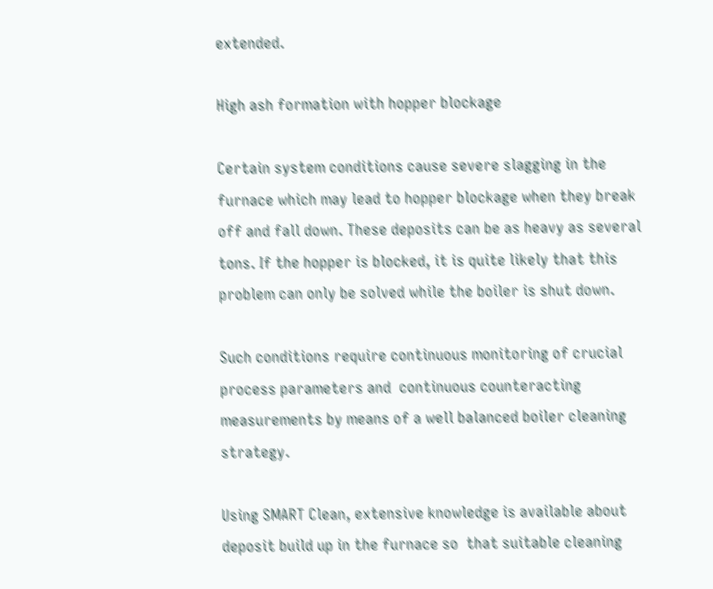extended.

High ash formation with hopper blockage

Certain system conditions cause severe slagging in the furnace which may lead to hopper blockage when they break off and fall down. These deposits can be as heavy as several tons. If the hopper is blocked, it is quite likely that this problem can only be solved while the boiler is shut down.

Such conditions require continuous monitoring of crucial process parameters and  continuous counteracting measurements by means of a well balanced boiler cleaning  strategy.

Using SMART Clean, extensive knowledge is available about deposit build up in the furnace so  that suitable cleaning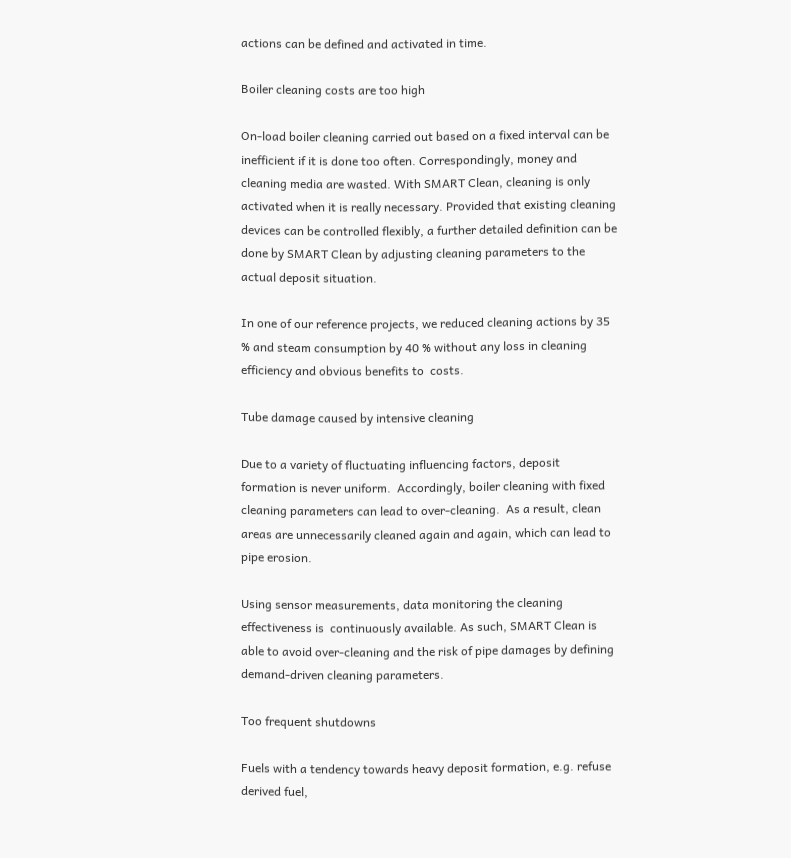actions can be defined and activated in time.

Boiler cleaning costs are too high

On-load boiler cleaning carried out based on a fixed interval can be inefficient if it is done too often. Correspondingly, money and cleaning media are wasted. With SMART Clean, cleaning is only activated when it is really necessary. Provided that existing cleaning  devices can be controlled flexibly, a further detailed definition can be done by SMART Clean by adjusting cleaning parameters to the actual deposit situation.

In one of our reference projects, we reduced cleaning actions by 35 % and steam consumption by 40 % without any loss in cleaning efficiency and obvious benefits to  costs.

Tube damage caused by intensive cleaning

Due to a variety of fluctuating influencing factors, deposit formation is never uniform.  Accordingly, boiler cleaning with fixed cleaning parameters can lead to over-cleaning.  As a result, clean areas are unnecessarily cleaned again and again, which can lead to  pipe erosion.

Using sensor measurements, data monitoring the cleaning effectiveness is  continuously available. As such, SMART Clean is able to avoid over-cleaning and the risk of pipe damages by defining demand-driven cleaning parameters.

Too frequent shutdowns

Fuels with a tendency towards heavy deposit formation, e.g. refuse derived fuel,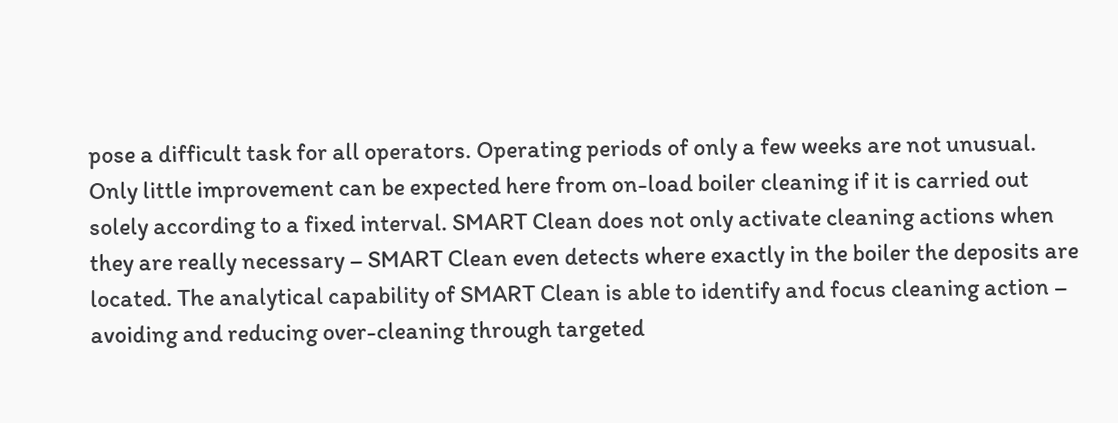pose a difficult task for all operators. Operating periods of only a few weeks are not unusual.  Only little improvement can be expected here from on-load boiler cleaning if it is carried out solely according to a fixed interval. SMART Clean does not only activate cleaning actions when they are really necessary – SMART Clean even detects where exactly in the boiler the deposits are located. The analytical capability of SMART Clean is able to identify and focus cleaning action – avoiding and reducing over-cleaning through targeted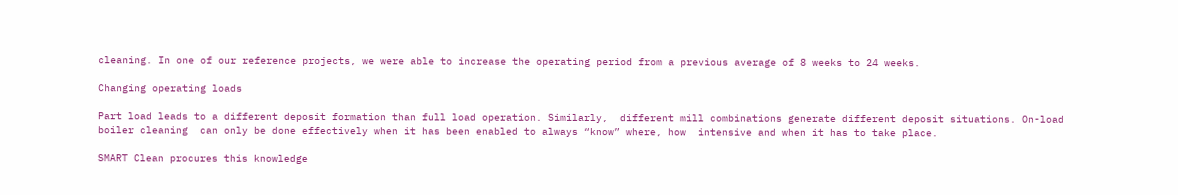cleaning. In one of our reference projects, we were able to increase the operating period from a previous average of 8 weeks to 24 weeks.

Changing operating loads

Part load leads to a different deposit formation than full load operation. Similarly,  different mill combinations generate different deposit situations. On-load boiler cleaning  can only be done effectively when it has been enabled to always “know” where, how  intensive and when it has to take place.

SMART Clean procures this knowledge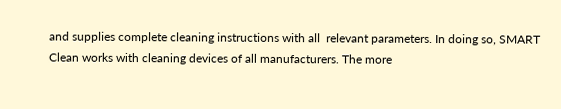and supplies complete cleaning instructions with all  relevant parameters. In doing so, SMART Clean works with cleaning devices of all manufacturers. The more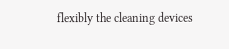flexibly the cleaning devices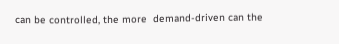can be controlled, the more  demand-driven can the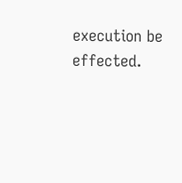execution be effected.